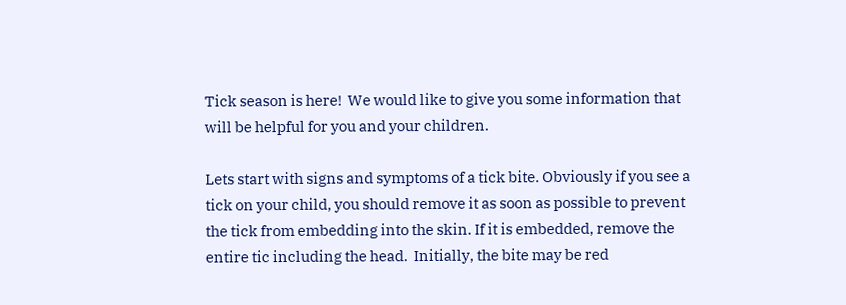Tick season is here!  We would like to give you some information that will be helpful for you and your children.

Lets start with signs and symptoms of a tick bite. Obviously if you see a tick on your child, you should remove it as soon as possible to prevent the tick from embedding into the skin. If it is embedded, remove the entire tic including the head.  Initially, the bite may be red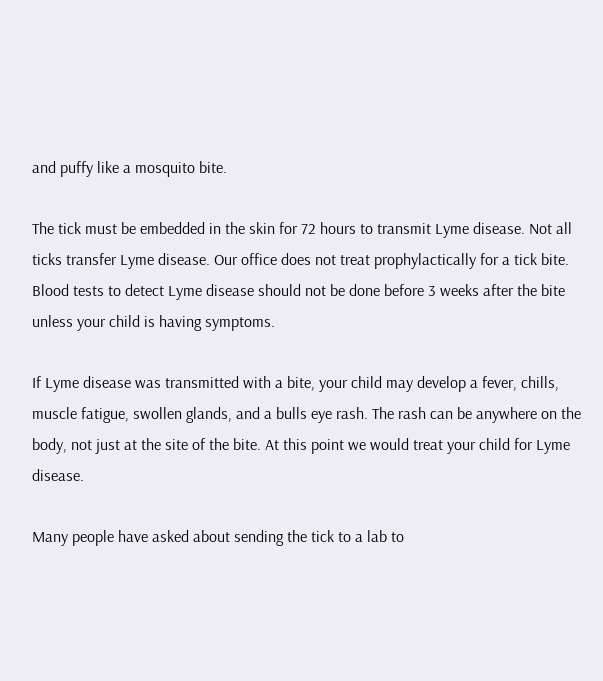and puffy like a mosquito bite.

The tick must be embedded in the skin for 72 hours to transmit Lyme disease. Not all ticks transfer Lyme disease. Our office does not treat prophylactically for a tick bite. Blood tests to detect Lyme disease should not be done before 3 weeks after the bite unless your child is having symptoms.

If Lyme disease was transmitted with a bite, your child may develop a fever, chills, muscle fatigue, swollen glands, and a bulls eye rash. The rash can be anywhere on the body, not just at the site of the bite. At this point we would treat your child for Lyme disease.

Many people have asked about sending the tick to a lab to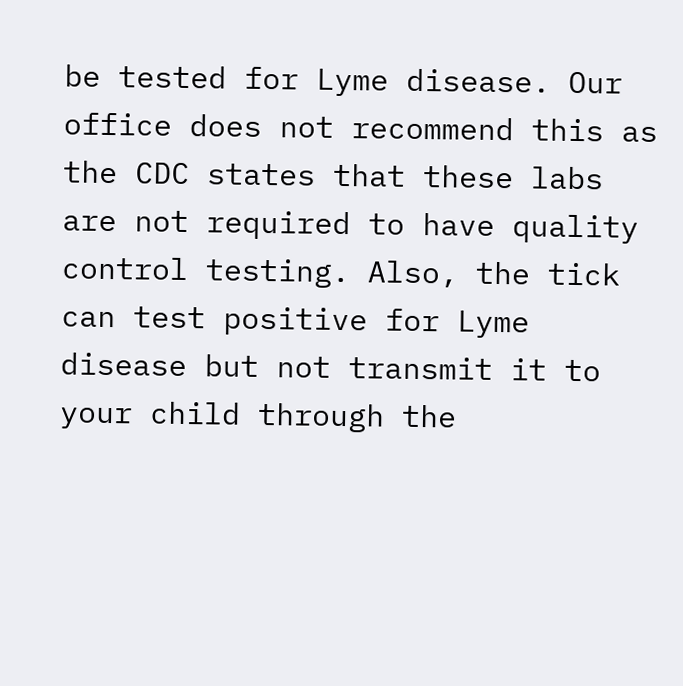be tested for Lyme disease. Our office does not recommend this as the CDC states that these labs are not required to have quality control testing. Also, the tick can test positive for Lyme disease but not transmit it to your child through the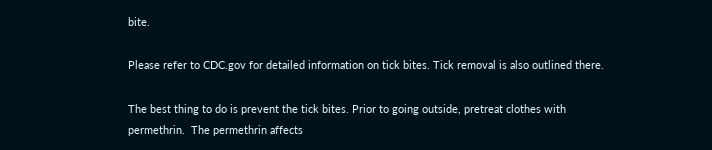bite.

Please refer to CDC.gov for detailed information on tick bites. Tick removal is also outlined there.

The best thing to do is prevent the tick bites. Prior to going outside, pretreat clothes with permethrin.  The permethrin affects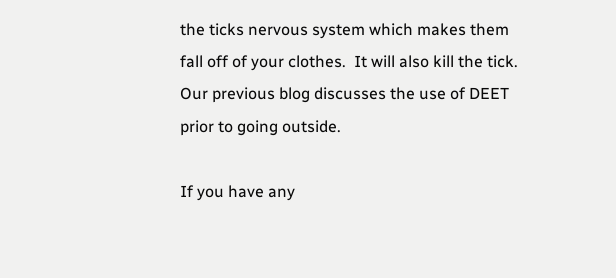the ticks nervous system which makes them fall off of your clothes.  It will also kill the tick.  Our previous blog discusses the use of DEET prior to going outside.

If you have any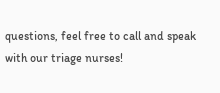questions, feel free to call and speak with our triage nurses!